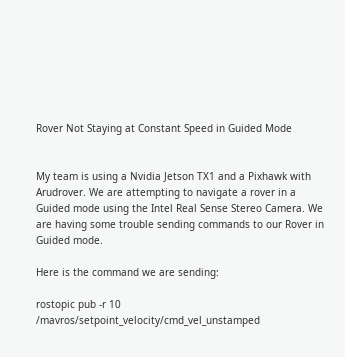Rover Not Staying at Constant Speed in Guided Mode


My team is using a Nvidia Jetson TX1 and a Pixhawk with Arudrover. We are attempting to navigate a rover in a Guided mode using the Intel Real Sense Stereo Camera. We are having some trouble sending commands to our Rover in Guided mode.

Here is the command we are sending:

rostopic pub -r 10 /mavros/setpoint_velocity/cmd_vel_unstamped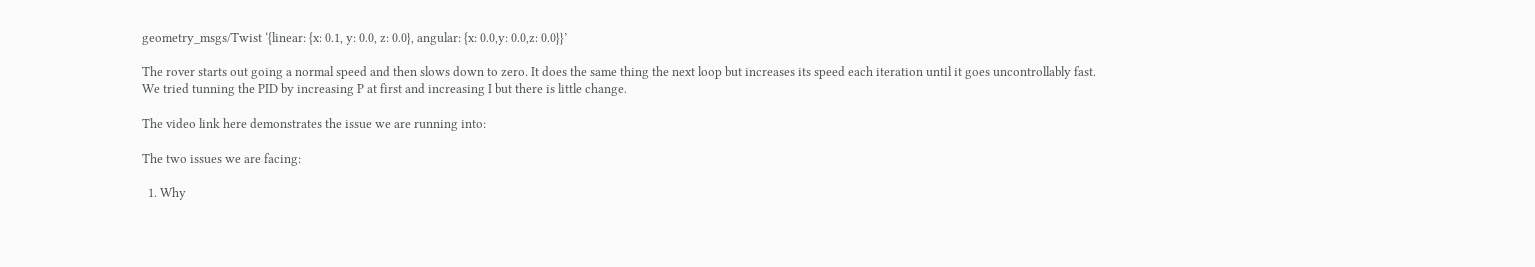geometry_msgs/Twist ‘{linear: {x: 0.1, y: 0.0, z: 0.0}, angular: {x: 0.0,y: 0.0,z: 0.0}}’

The rover starts out going a normal speed and then slows down to zero. It does the same thing the next loop but increases its speed each iteration until it goes uncontrollably fast. We tried tunning the PID by increasing P at first and increasing I but there is little change.

The video link here demonstrates the issue we are running into:

The two issues we are facing:

  1. Why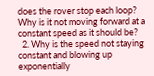does the rover stop each loop? Why is it not moving forward at a constant speed as it should be?
  2. Why is the speed not staying constant and blowing up exponentially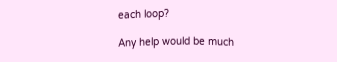each loop?

Any help would be much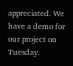appreciated. We have a demo for our project on Tuesday.